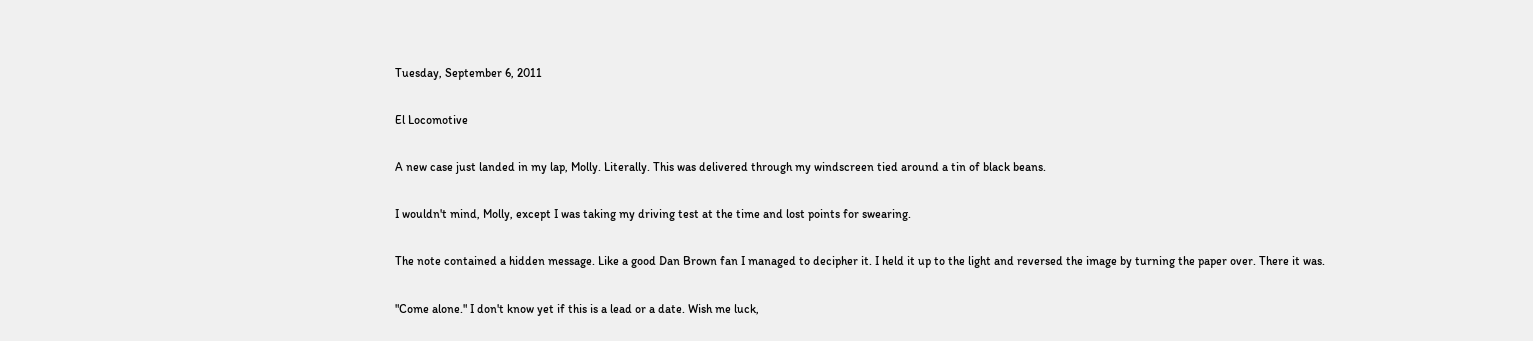Tuesday, September 6, 2011

El Locomotive

A new case just landed in my lap, Molly. Literally. This was delivered through my windscreen tied around a tin of black beans.

I wouldn't mind, Molly, except I was taking my driving test at the time and lost points for swearing.

The note contained a hidden message. Like a good Dan Brown fan I managed to decipher it. I held it up to the light and reversed the image by turning the paper over. There it was.

"Come alone." I don't know yet if this is a lead or a date. Wish me luck,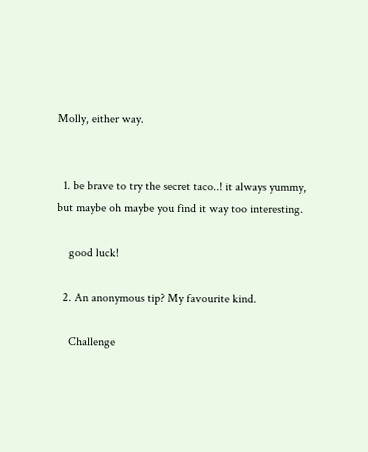Molly, either way.


  1. be brave to try the secret taco..! it always yummy, but maybe oh maybe you find it way too interesting.

    good luck!

  2. An anonymous tip? My favourite kind.

    Challenge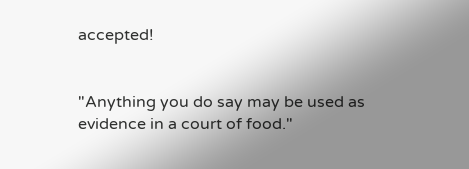accepted!


"Anything you do say may be used as evidence in a court of food."